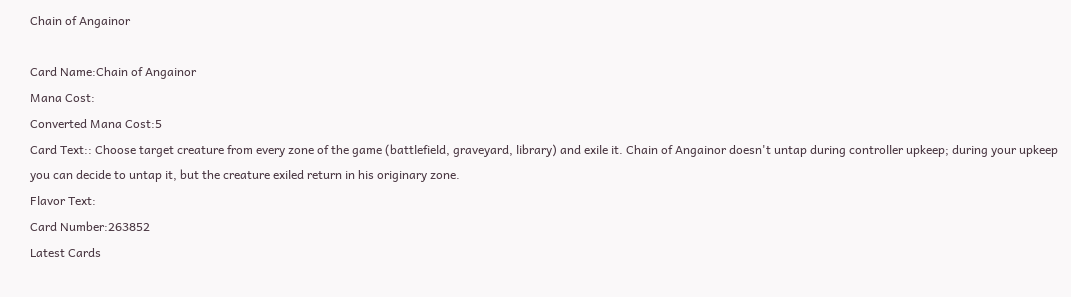Chain of Angainor

Card Name:Chain of Angainor
Mana Cost:
Converted Mana Cost:5
Card Text:: Choose target creature from every zone of the game (battlefield, graveyard, library) and exile it. Chain of Angainor doesn't untap during controller upkeep; during your upkeep you can decide to untap it, but the creature exiled return in his originary zone.
Flavor Text:
Card Number:263852
Latest Cards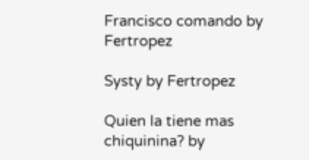Francisco comando by Fertropez

Systy by Fertropez

Quien la tiene mas chiquinina? by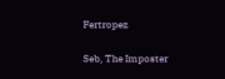Fertropez

Seb, The Imposter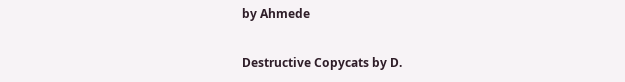by Ahmede

Destructive Copycats by D.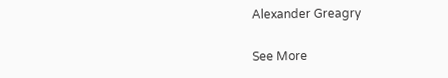Alexander Greagry

See More